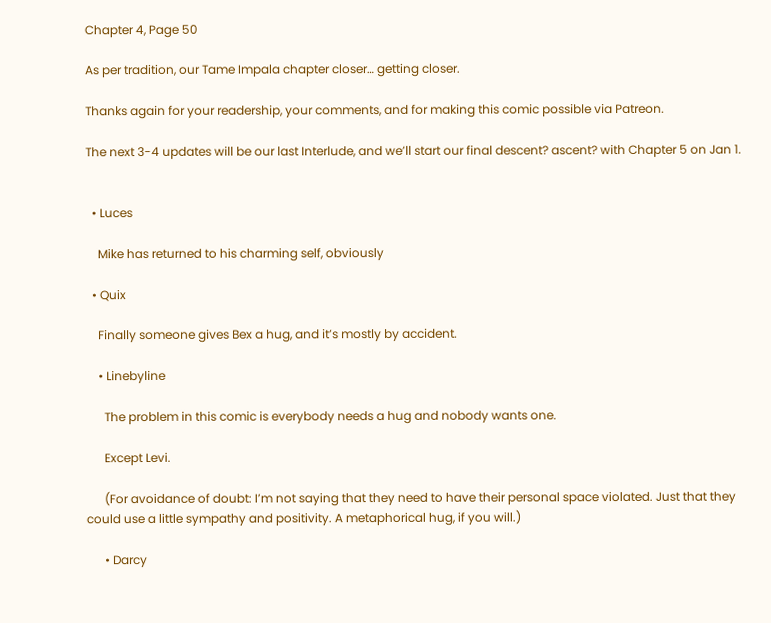Chapter 4, Page 50

As per tradition, our Tame Impala chapter closer… getting closer.

Thanks again for your readership, your comments, and for making this comic possible via Patreon.

The next 3-4 updates will be our last Interlude, and we’ll start our final descent? ascent? with Chapter 5 on Jan 1.


  • Luces

    Mike has returned to his charming self, obviously

  • Quix

    Finally someone gives Bex a hug, and it’s mostly by accident.

    • Linebyline

      The problem in this comic is everybody needs a hug and nobody wants one.

      Except Levi.

      (For avoidance of doubt: I’m not saying that they need to have their personal space violated. Just that they could use a little sympathy and positivity. A metaphorical hug, if you will.)

      • Darcy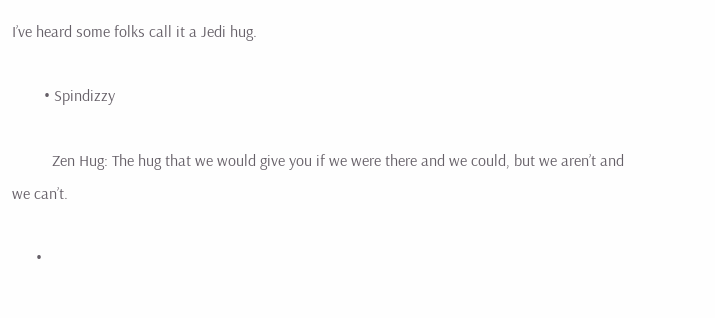I’ve heard some folks call it a Jedi hug.

        • Spindizzy

          Zen Hug: The hug that we would give you if we were there and we could, but we aren’t and we can’t.

      •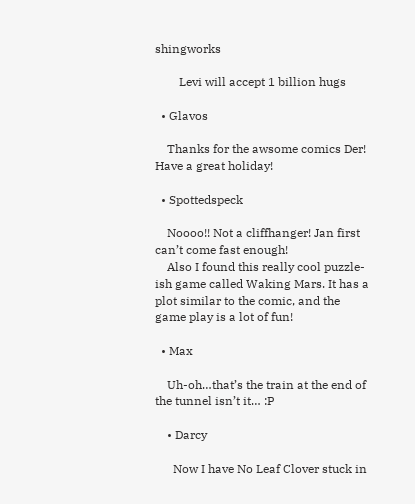shingworks

        Levi will accept 1 billion hugs

  • Glavos

    Thanks for the awsome comics Der! Have a great holiday!

  • Spottedspeck

    Noooo!! Not a cliffhanger! Jan first can’t come fast enough!
    Also I found this really cool puzzle-ish game called Waking Mars. It has a plot similar to the comic, and the game play is a lot of fun!

  • Max

    Uh-oh…that’s the train at the end of the tunnel isn’t it… :P

    • Darcy

      Now I have No Leaf Clover stuck in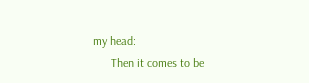my head:
      Then it comes to be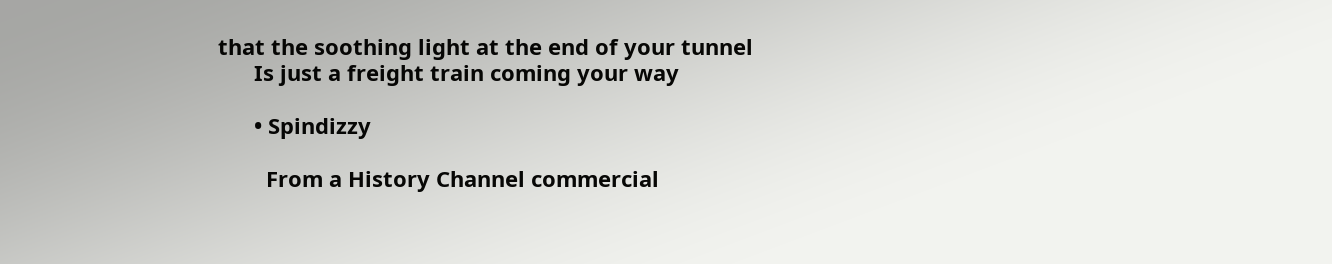that the soothing light at the end of your tunnel
      Is just a freight train coming your way

      • Spindizzy

        From a History Channel commercial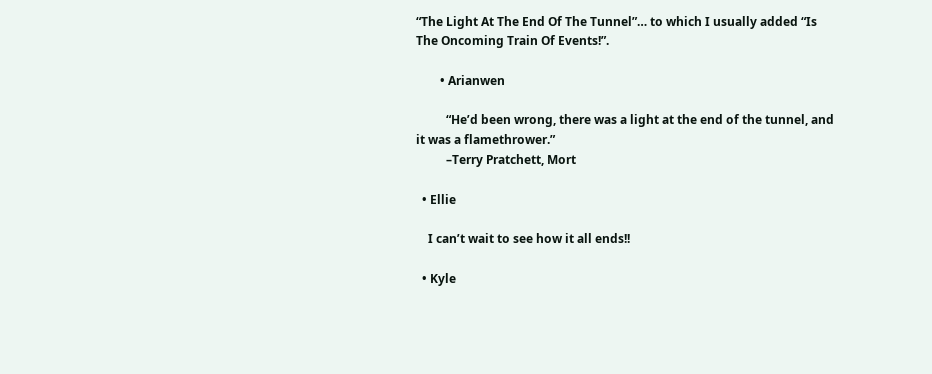“The Light At The End Of The Tunnel”… to which I usually added “Is The Oncoming Train Of Events!”.

        • Arianwen

          “He’d been wrong, there was a light at the end of the tunnel, and it was a flamethrower.”
          –Terry Pratchett, Mort

  • Ellie

    I can’t wait to see how it all ends!!

  • Kyle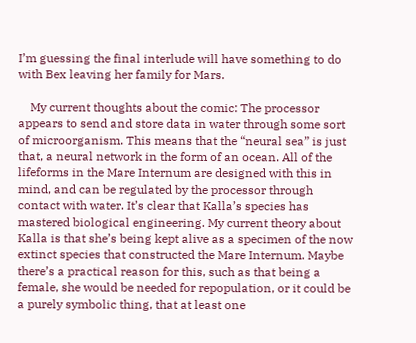I’m guessing the final interlude will have something to do with Bex leaving her family for Mars.

    My current thoughts about the comic: The processor appears to send and store data in water through some sort of microorganism. This means that the “neural sea” is just that, a neural network in the form of an ocean. All of the lifeforms in the Mare Internum are designed with this in mind, and can be regulated by the processor through contact with water. It’s clear that Kalla’s species has mastered biological engineering. My current theory about Kalla is that she’s being kept alive as a specimen of the now extinct species that constructed the Mare Internum. Maybe there’s a practical reason for this, such as that being a female, she would be needed for repopulation, or it could be a purely symbolic thing, that at least one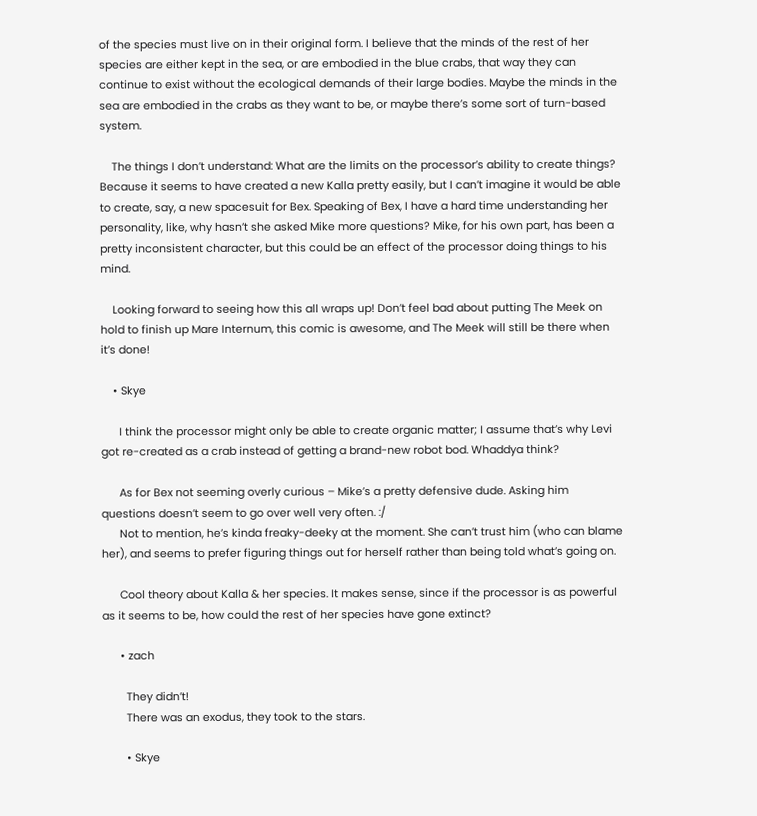of the species must live on in their original form. I believe that the minds of the rest of her species are either kept in the sea, or are embodied in the blue crabs, that way they can continue to exist without the ecological demands of their large bodies. Maybe the minds in the sea are embodied in the crabs as they want to be, or maybe there’s some sort of turn-based system.

    The things I don’t understand: What are the limits on the processor’s ability to create things? Because it seems to have created a new Kalla pretty easily, but I can’t imagine it would be able to create, say, a new spacesuit for Bex. Speaking of Bex, I have a hard time understanding her personality, like, why hasn’t she asked Mike more questions? Mike, for his own part, has been a pretty inconsistent character, but this could be an effect of the processor doing things to his mind.

    Looking forward to seeing how this all wraps up! Don’t feel bad about putting The Meek on hold to finish up Mare Internum, this comic is awesome, and The Meek will still be there when it’s done!

    • Skye

      I think the processor might only be able to create organic matter; I assume that’s why Levi got re-created as a crab instead of getting a brand-new robot bod. Whaddya think?

      As for Bex not seeming overly curious – Mike’s a pretty defensive dude. Asking him questions doesn’t seem to go over well very often. :/
      Not to mention, he’s kinda freaky-deeky at the moment. She can’t trust him (who can blame her), and seems to prefer figuring things out for herself rather than being told what’s going on.

      Cool theory about Kalla & her species. It makes sense, since if the processor is as powerful as it seems to be, how could the rest of her species have gone extinct?

      • zach

        They didn’t!
        There was an exodus, they took to the stars.

        • Skye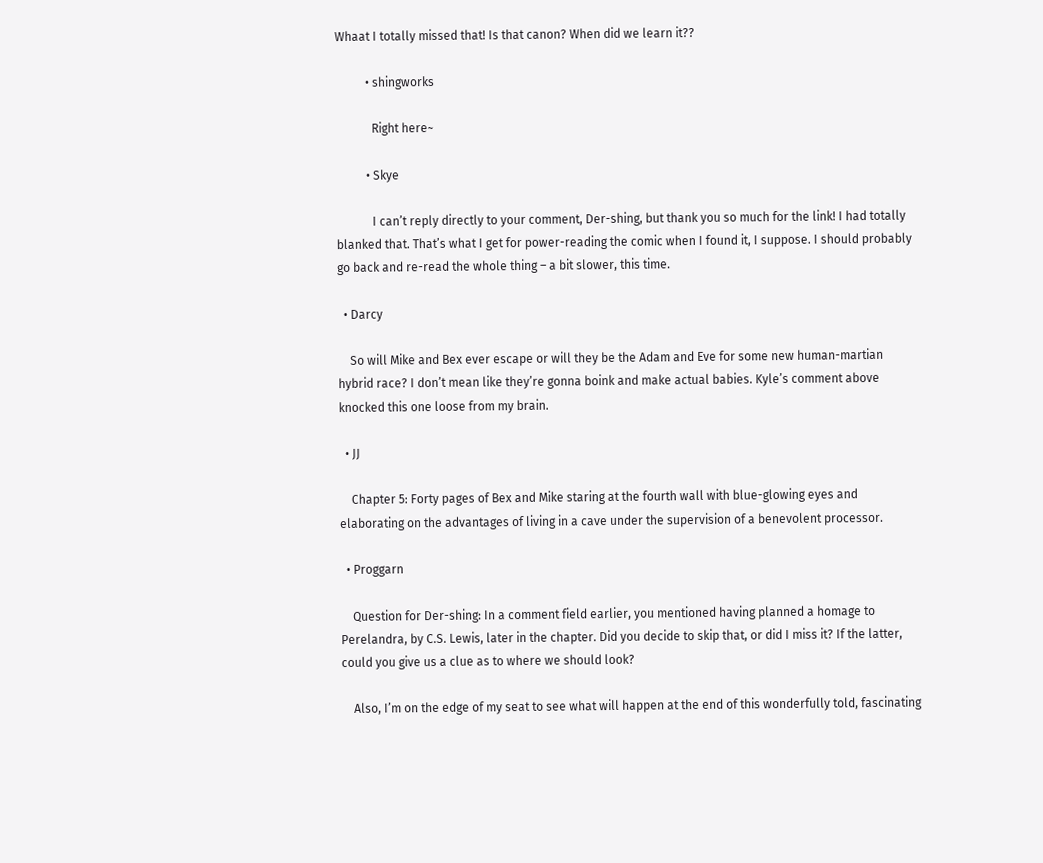Whaat I totally missed that! Is that canon? When did we learn it??

          • shingworks

            Right here~

          • Skye

            I can’t reply directly to your comment, Der-shing, but thank you so much for the link! I had totally blanked that. That’s what I get for power-reading the comic when I found it, I suppose. I should probably go back and re-read the whole thing – a bit slower, this time.

  • Darcy

    So will Mike and Bex ever escape or will they be the Adam and Eve for some new human-martian hybrid race? I don’t mean like they’re gonna boink and make actual babies. Kyle’s comment above knocked this one loose from my brain.

  • JJ

    Chapter 5: Forty pages of Bex and Mike staring at the fourth wall with blue-glowing eyes and elaborating on the advantages of living in a cave under the supervision of a benevolent processor.

  • Proggarn

    Question for Der-shing: In a comment field earlier, you mentioned having planned a homage to Perelandra, by C.S. Lewis, later in the chapter. Did you decide to skip that, or did I miss it? If the latter, could you give us a clue as to where we should look?

    Also, I’m on the edge of my seat to see what will happen at the end of this wonderfully told, fascinating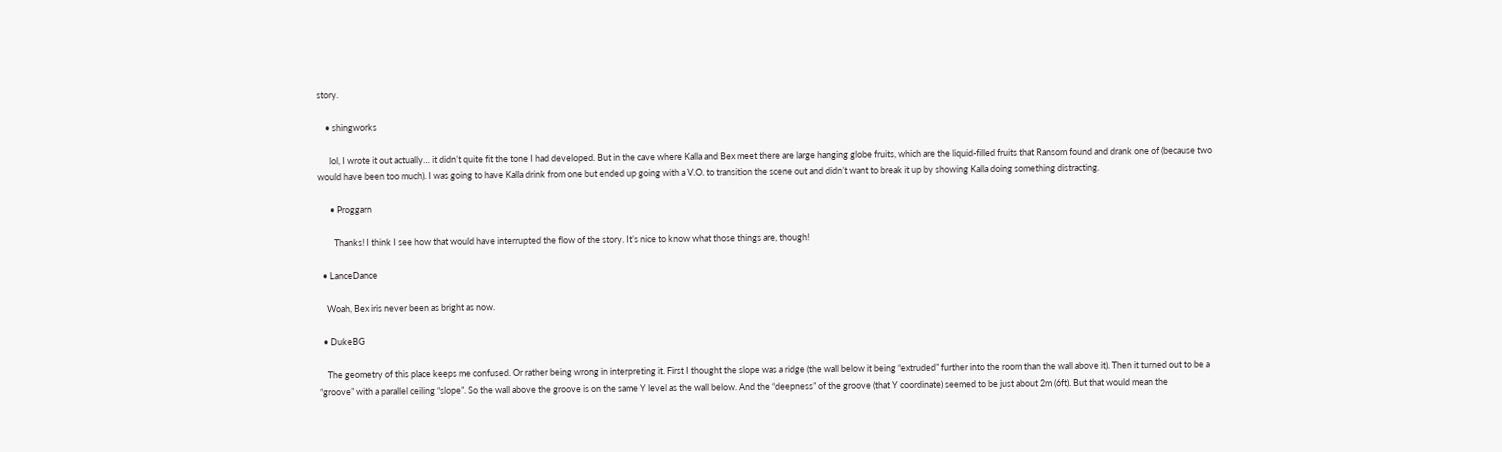story.

    • shingworks

      lol, I wrote it out actually… it didn’t quite fit the tone I had developed. But in the cave where Kalla and Bex meet there are large hanging globe fruits, which are the liquid-filled fruits that Ransom found and drank one of (because two would have been too much). I was going to have Kalla drink from one but ended up going with a V.O. to transition the scene out and didn’t want to break it up by showing Kalla doing something distracting.

      • Proggarn

        Thanks! I think I see how that would have interrupted the flow of the story. It’s nice to know what those things are, though!

  • LanceDance

    Woah, Bex iris never been as bright as now.

  • DukeBG

    The geometry of this place keeps me confused. Or rather being wrong in interpreting it. First I thought the slope was a ridge (the wall below it being “extruded” further into the room than the wall above it). Then it turned out to be a “groove” with a parallel ceiling “slope”. So the wall above the groove is on the same Y level as the wall below. And the “deepness” of the groove (that Y coordinate) seemed to be just about 2m (6ft). But that would mean the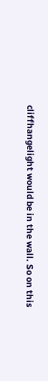cliffhangelight would be in the wall. So on this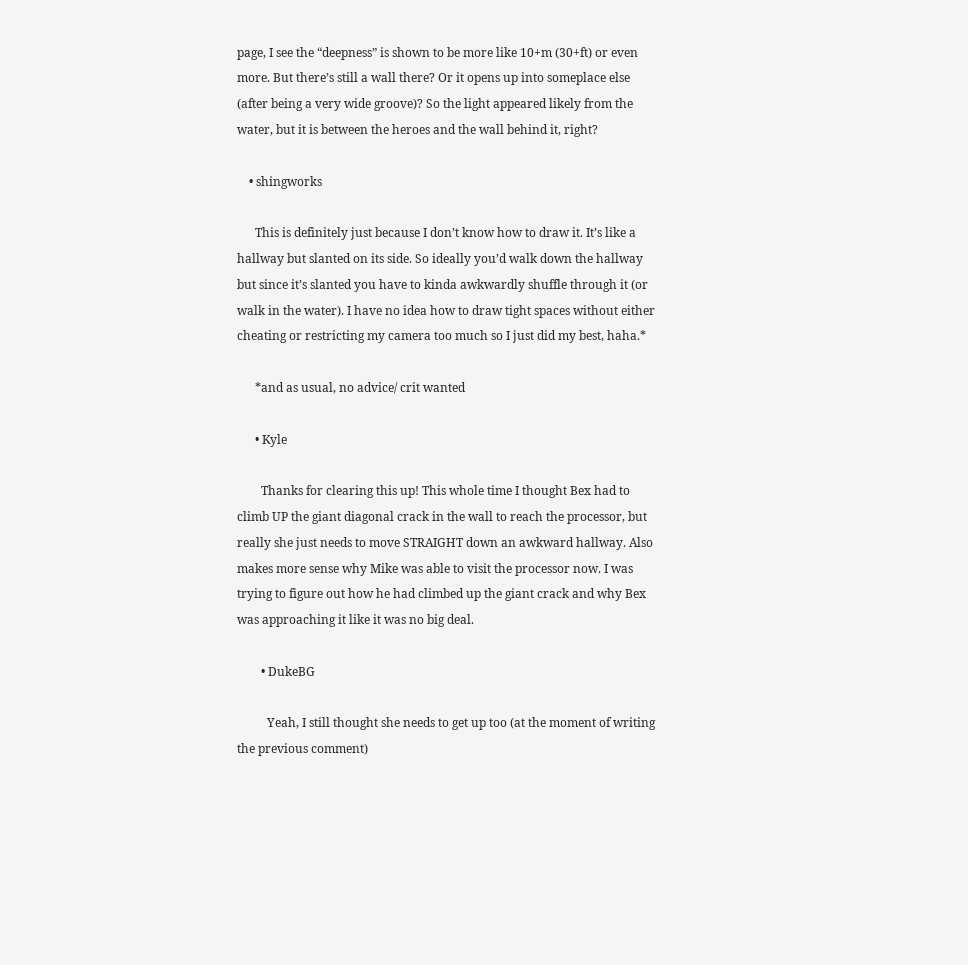page, I see the “deepness” is shown to be more like 10+m (30+ft) or even more. But there’s still a wall there? Or it opens up into someplace else (after being a very wide groove)? So the light appeared likely from the water, but it is between the heroes and the wall behind it, right?

    • shingworks

      This is definitely just because I don’t know how to draw it. It’s like a hallway but slanted on its side. So ideally you’d walk down the hallway but since it’s slanted you have to kinda awkwardly shuffle through it (or walk in the water). I have no idea how to draw tight spaces without either cheating or restricting my camera too much so I just did my best, haha.*

      *and as usual, no advice/ crit wanted

      • Kyle

        Thanks for clearing this up! This whole time I thought Bex had to climb UP the giant diagonal crack in the wall to reach the processor, but really she just needs to move STRAIGHT down an awkward hallway. Also makes more sense why Mike was able to visit the processor now. I was trying to figure out how he had climbed up the giant crack and why Bex was approaching it like it was no big deal.

        • DukeBG

          Yeah, I still thought she needs to get up too (at the moment of writing the previous comment)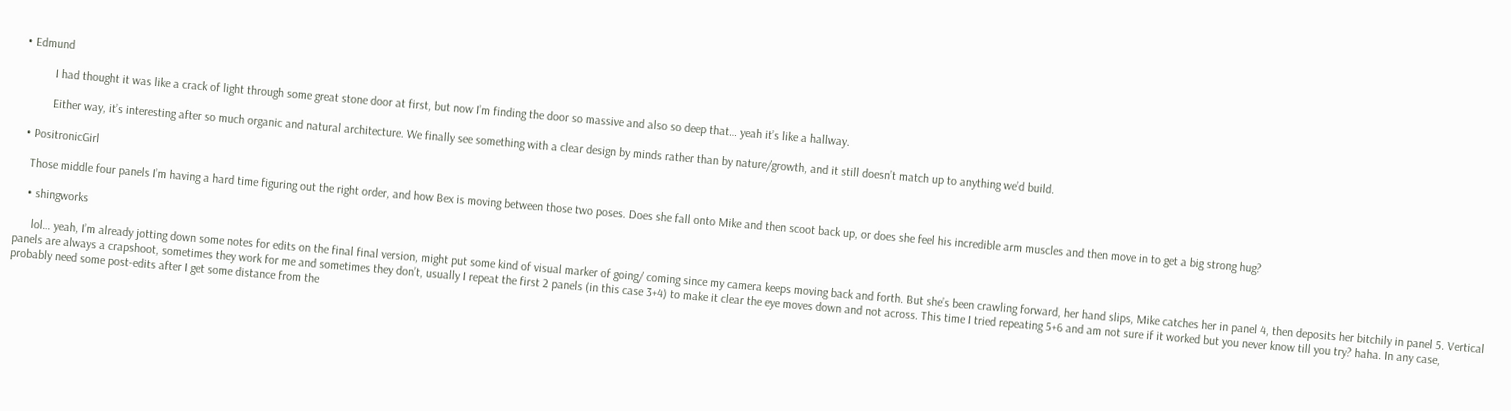• Edmund

          I had thought it was like a crack of light through some great stone door at first, but now I’m finding the door so massive and also so deep that… yeah it’s like a hallway.

          Either way, it’s interesting after so much organic and natural architecture. We finally see something with a clear design by minds rather than by nature/growth, and it still doesn’t match up to anything we’d build.

  • PositronicGirl

    Those middle four panels I’m having a hard time figuring out the right order, and how Bex is moving between those two poses. Does she fall onto Mike and then scoot back up, or does she feel his incredible arm muscles and then move in to get a big strong hug?

    • shingworks

      lol… yeah, I’m already jotting down some notes for edits on the final final version, might put some kind of visual marker of going/ coming since my camera keeps moving back and forth. But she’s been crawling forward, her hand slips, Mike catches her in panel 4, then deposits her bitchily in panel 5. Vertical panels are always a crapshoot, sometimes they work for me and sometimes they don’t, usually I repeat the first 2 panels (in this case 3+4) to make it clear the eye moves down and not across. This time I tried repeating 5+6 and am not sure if it worked but you never know till you try? haha. In any case, probably need some post-edits after I get some distance from the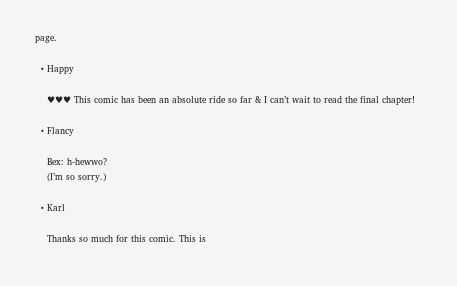page.

  • Happy

    ♥♥♥ This comic has been an absolute ride so far & I can’t wait to read the final chapter!

  • Flancy

    Bex: h-hewwo?
    (I’m so sorry.)

  • Karl

    Thanks so much for this comic. This is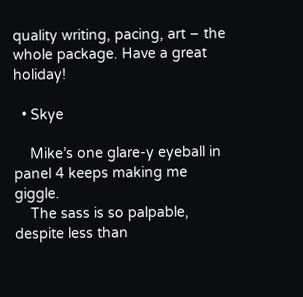quality writing, pacing, art – the whole package. Have a great holiday!

  • Skye

    Mike’s one glare-y eyeball in panel 4 keeps making me giggle.
    The sass is so palpable, despite less than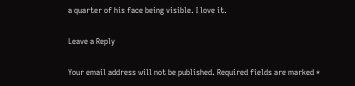a quarter of his face being visible. I love it.

Leave a Reply

Your email address will not be published. Required fields are marked *